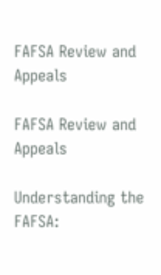FAFSA Review and Appeals

FAFSA Review and Appeals

Understanding the FAFSA: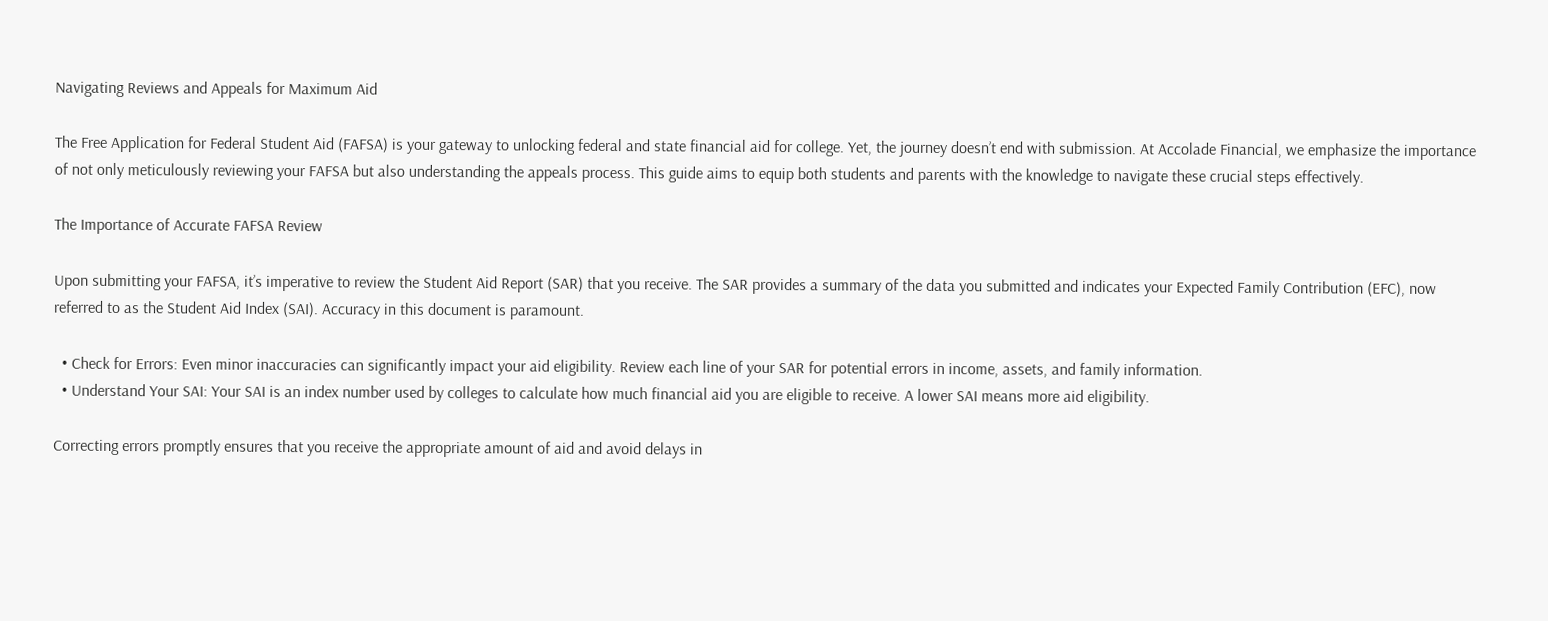Navigating Reviews and Appeals for Maximum Aid

The Free Application for Federal Student Aid (FAFSA) is your gateway to unlocking federal and state financial aid for college. Yet, the journey doesn’t end with submission. At Accolade Financial, we emphasize the importance of not only meticulously reviewing your FAFSA but also understanding the appeals process. This guide aims to equip both students and parents with the knowledge to navigate these crucial steps effectively.

The Importance of Accurate FAFSA Review

Upon submitting your FAFSA, it’s imperative to review the Student Aid Report (SAR) that you receive. The SAR provides a summary of the data you submitted and indicates your Expected Family Contribution (EFC), now referred to as the Student Aid Index (SAI). Accuracy in this document is paramount.

  • Check for Errors: Even minor inaccuracies can significantly impact your aid eligibility. Review each line of your SAR for potential errors in income, assets, and family information.
  • Understand Your SAI: Your SAI is an index number used by colleges to calculate how much financial aid you are eligible to receive. A lower SAI means more aid eligibility.

Correcting errors promptly ensures that you receive the appropriate amount of aid and avoid delays in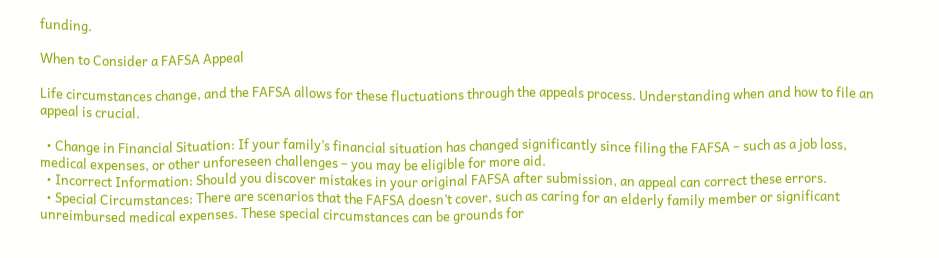funding.

When to Consider a FAFSA Appeal

Life circumstances change, and the FAFSA allows for these fluctuations through the appeals process. Understanding when and how to file an appeal is crucial.

  • Change in Financial Situation: If your family’s financial situation has changed significantly since filing the FAFSA – such as a job loss, medical expenses, or other unforeseen challenges – you may be eligible for more aid.
  • Incorrect Information: Should you discover mistakes in your original FAFSA after submission, an appeal can correct these errors.
  • Special Circumstances: There are scenarios that the FAFSA doesn’t cover, such as caring for an elderly family member or significant unreimbursed medical expenses. These special circumstances can be grounds for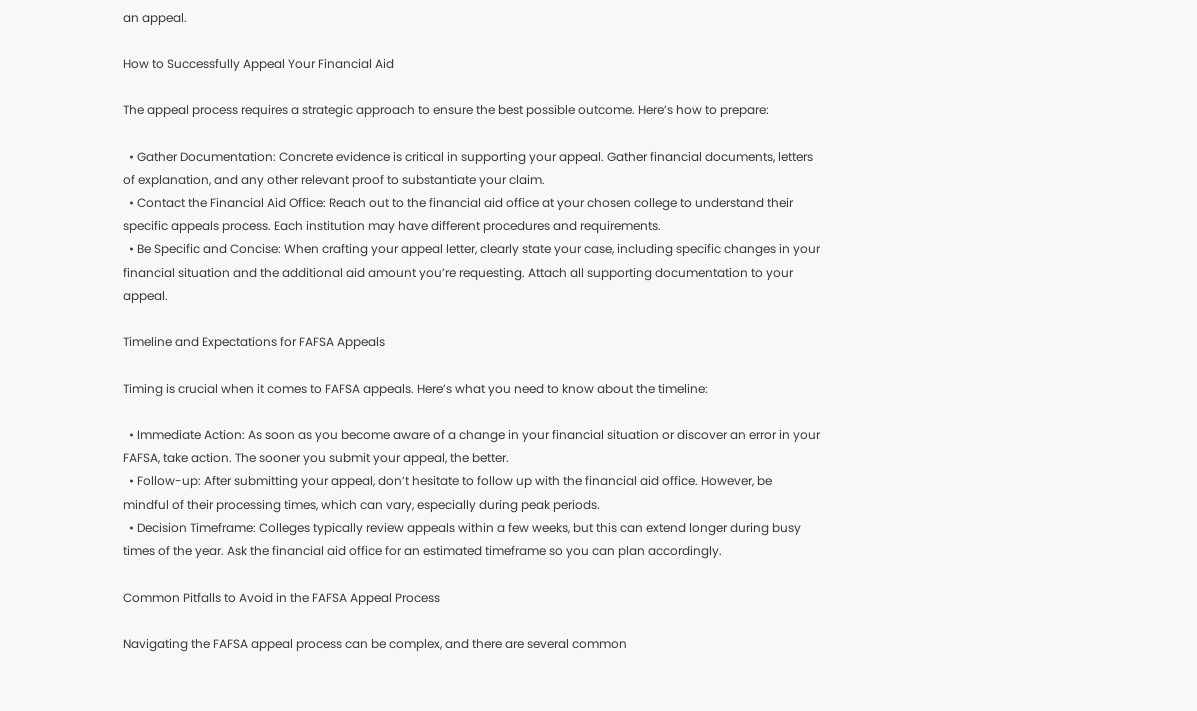an appeal.

How to Successfully Appeal Your Financial Aid

The appeal process requires a strategic approach to ensure the best possible outcome. Here’s how to prepare:

  • Gather Documentation: Concrete evidence is critical in supporting your appeal. Gather financial documents, letters of explanation, and any other relevant proof to substantiate your claim.
  • Contact the Financial Aid Office: Reach out to the financial aid office at your chosen college to understand their specific appeals process. Each institution may have different procedures and requirements.
  • Be Specific and Concise: When crafting your appeal letter, clearly state your case, including specific changes in your financial situation and the additional aid amount you’re requesting. Attach all supporting documentation to your appeal.

Timeline and Expectations for FAFSA Appeals

Timing is crucial when it comes to FAFSA appeals. Here’s what you need to know about the timeline:

  • Immediate Action: As soon as you become aware of a change in your financial situation or discover an error in your FAFSA, take action. The sooner you submit your appeal, the better.
  • Follow-up: After submitting your appeal, don’t hesitate to follow up with the financial aid office. However, be mindful of their processing times, which can vary, especially during peak periods.
  • Decision Timeframe: Colleges typically review appeals within a few weeks, but this can extend longer during busy times of the year. Ask the financial aid office for an estimated timeframe so you can plan accordingly.

Common Pitfalls to Avoid in the FAFSA Appeal Process

Navigating the FAFSA appeal process can be complex, and there are several common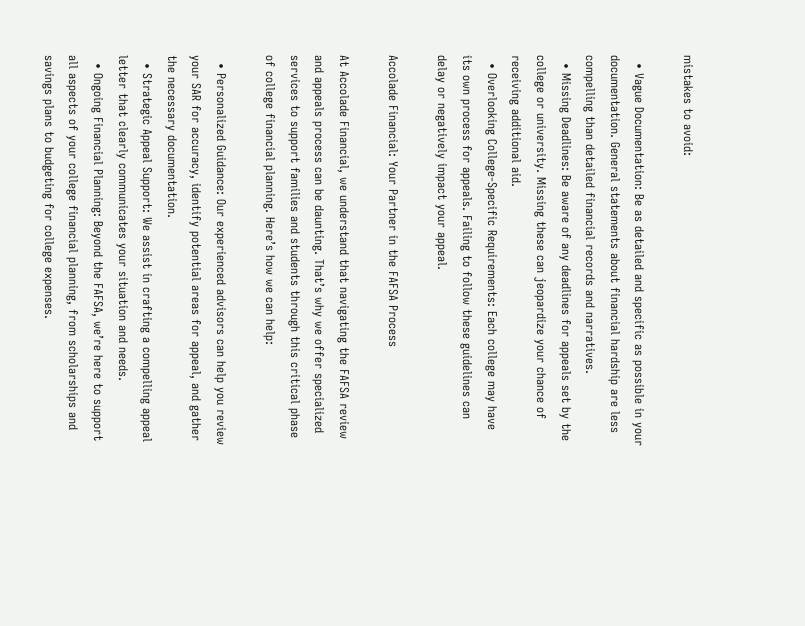mistakes to avoid:

  • Vague Documentation: Be as detailed and specific as possible in your documentation. General statements about financial hardship are less compelling than detailed financial records and narratives.
  • Missing Deadlines: Be aware of any deadlines for appeals set by the college or university. Missing these can jeopardize your chance of receiving additional aid.
  • Overlooking College-Specific Requirements: Each college may have its own process for appeals. Failing to follow these guidelines can delay or negatively impact your appeal.

Accolade Financial: Your Partner in the FAFSA Process

At Accolade Financial, we understand that navigating the FAFSA review and appeals process can be daunting. That’s why we offer specialized services to support families and students through this critical phase of college financial planning. Here’s how we can help:

  • Personalized Guidance: Our experienced advisors can help you review your SAR for accuracy, identify potential areas for appeal, and gather the necessary documentation.
  • Strategic Appeal Support: We assist in crafting a compelling appeal letter that clearly communicates your situation and needs.
  • Ongoing Financial Planning: Beyond the FAFSA, we’re here to support all aspects of your college financial planning, from scholarships and savings plans to budgeting for college expenses.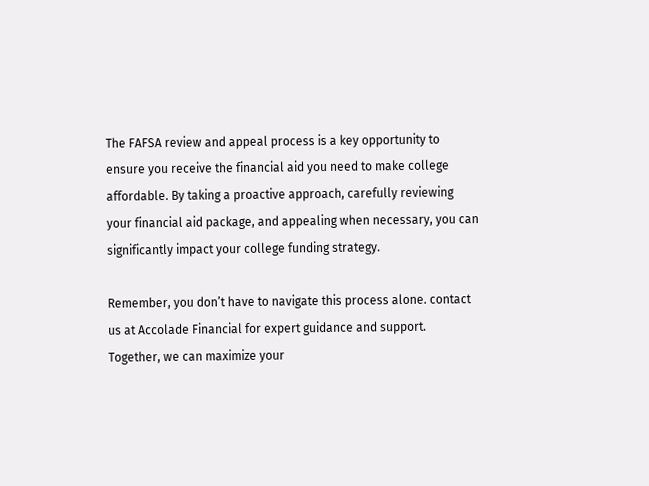The FAFSA review and appeal process is a key opportunity to ensure you receive the financial aid you need to make college affordable. By taking a proactive approach, carefully reviewing your financial aid package, and appealing when necessary, you can significantly impact your college funding strategy.

Remember, you don’t have to navigate this process alone. contact us at Accolade Financial for expert guidance and support. Together, we can maximize your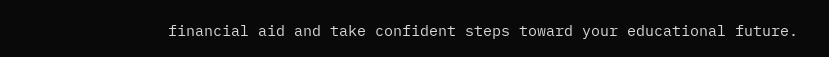financial aid and take confident steps toward your educational future.